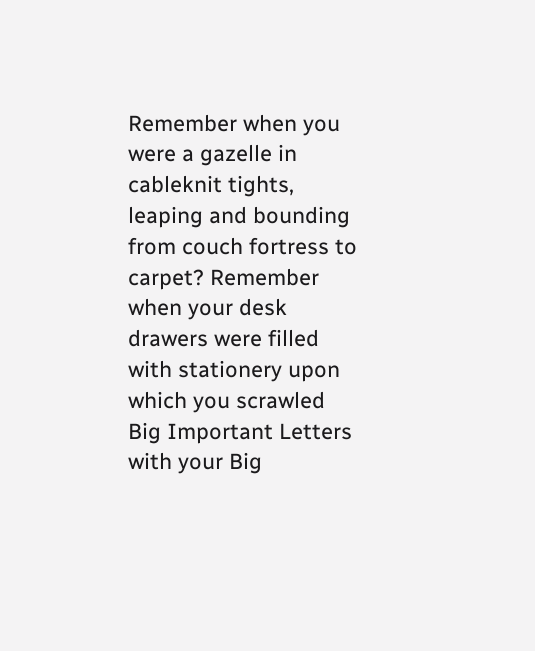Remember when you were a gazelle in cableknit tights, leaping and bounding from couch fortress to carpet? Remember when your desk drawers were filled with stationery upon which you scrawled Big Important Letters with your Big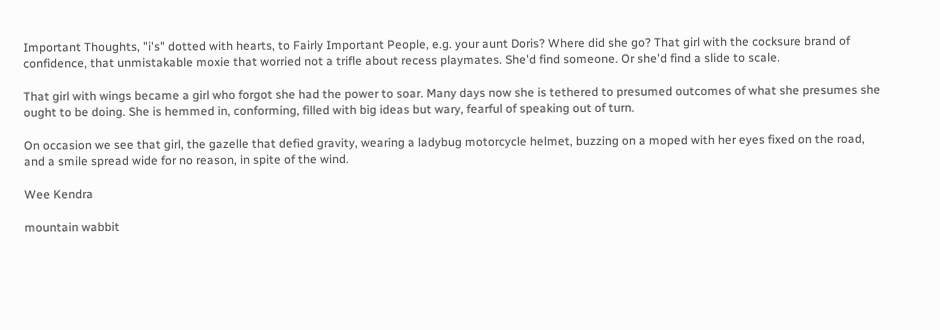Important Thoughts, "i's" dotted with hearts, to Fairly Important People, e.g. your aunt Doris? Where did she go? That girl with the cocksure brand of confidence, that unmistakable moxie that worried not a trifle about recess playmates. She'd find someone. Or she'd find a slide to scale.

That girl with wings became a girl who forgot she had the power to soar. Many days now she is tethered to presumed outcomes of what she presumes she ought to be doing. She is hemmed in, conforming, filled with big ideas but wary, fearful of speaking out of turn.

On occasion we see that girl, the gazelle that defied gravity, wearing a ladybug motorcycle helmet, buzzing on a moped with her eyes fixed on the road, and a smile spread wide for no reason, in spite of the wind.

Wee Kendra

mountain wabbit